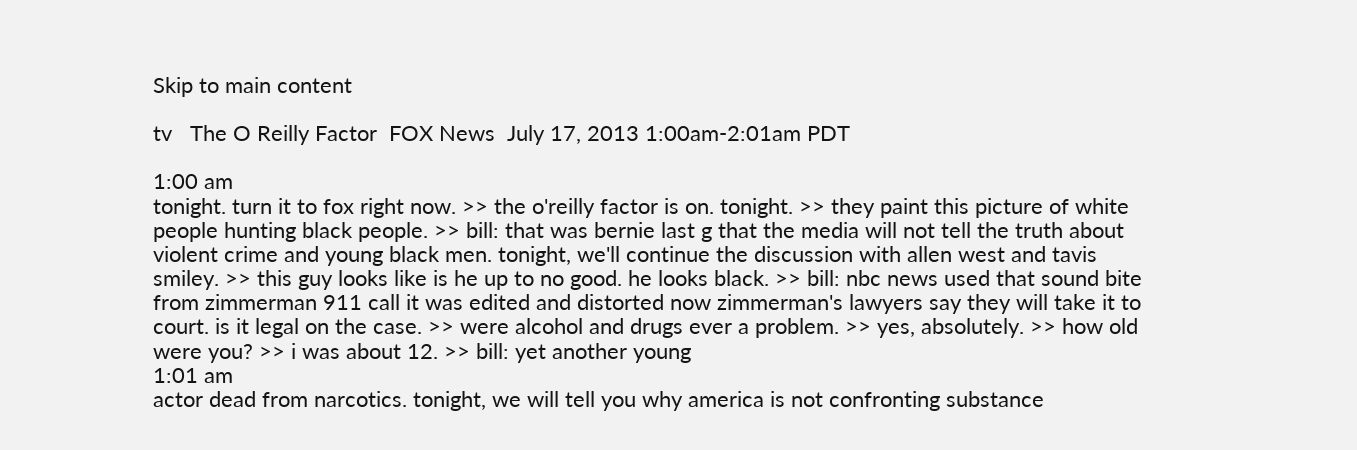Skip to main content

tv   The O Reilly Factor  FOX News  July 17, 2013 1:00am-2:01am PDT

1:00 am
tonight. turn it to fox right now. >> the o'reilly factor is on. tonight. >> they paint this picture of white people hunting black people. >> bill: that was bernie last g that the media will not tell the truth about violent crime and young black men. tonight, we'll continue the discussion with allen west and tavis smiley. >> this guy looks like is he up to no good. he looks black. >> bill: nbc news used that sound bite from zimmerman 911 call it was edited and distorted now zimmerman's lawyers say they will take it to court. is it legal on the case. >> were alcohol and drugs ever a problem. >> yes, absolutely. >> how old were you? >> i was about 12. >> bill: yet another young
1:01 am
actor dead from narcotics. tonight, we will tell you why america is not confronting substance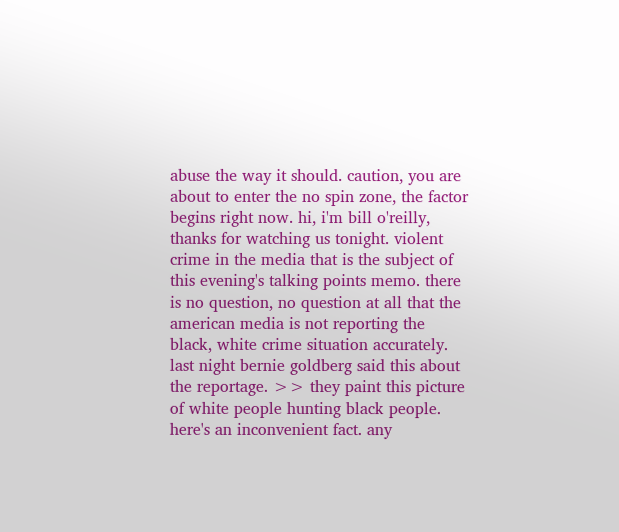abuse the way it should. caution, you are about to enter the no spin zone, the factor begins right now. hi, i'm bill o'reilly, thanks for watching us tonight. violent crime in the media that is the subject of this evening's talking points memo. there is no question, no question at all that the american media is not reporting the black, white crime situation accurately. last night bernie goldberg said this about the reportage. >> they paint this picture of white people hunting black people. here's an inconvenient fact. any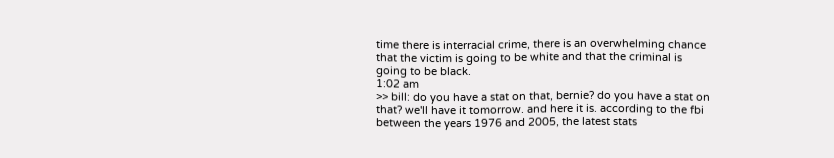time there is interracial crime, there is an overwhelming chance that the victim is going to be white and that the criminal is going to be black.
1:02 am
>> bill: do you have a stat on that, bernie? do you have a stat on that? we'll have it tomorrow. and here it is. according to the fbi between the years 1976 and 2005, the latest stats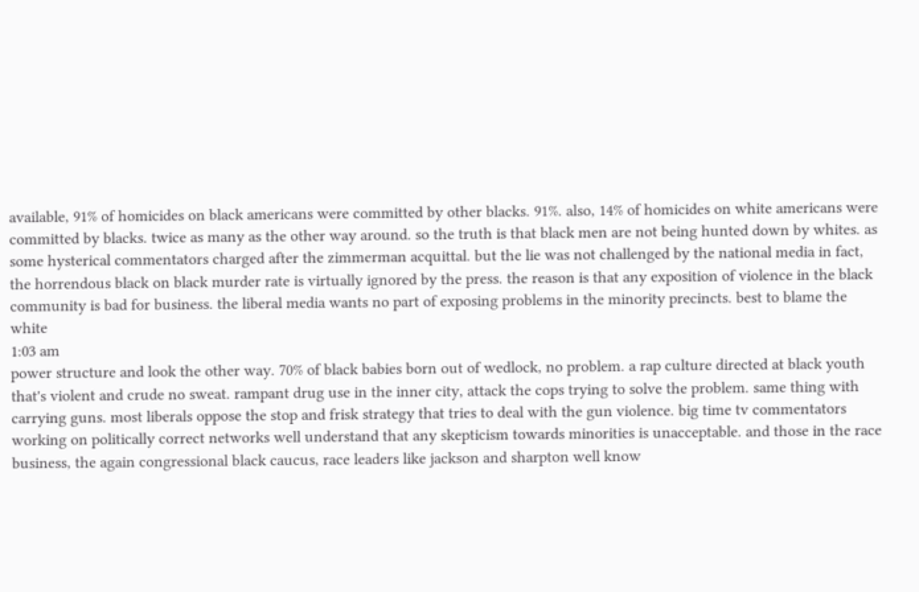available, 91% of homicides on black americans were committed by other blacks. 91%. also, 14% of homicides on white americans were committed by blacks. twice as many as the other way around. so the truth is that black men are not being hunted down by whites. as some hysterical commentators charged after the zimmerman acquittal. but the lie was not challenged by the national media in fact, the horrendous black on black murder rate is virtually ignored by the press. the reason is that any exposition of violence in the black community is bad for business. the liberal media wants no part of exposing problems in the minority precincts. best to blame the white
1:03 am
power structure and look the other way. 70% of black babies born out of wedlock, no problem. a rap culture directed at black youth that's violent and crude no sweat. rampant drug use in the inner city, attack the cops trying to solve the problem. same thing with carrying guns. most liberals oppose the stop and frisk strategy that tries to deal with the gun violence. big time tv commentators working on politically correct networks well understand that any skepticism towards minorities is unacceptable. and those in the race business, the again congressional black caucus, race leaders like jackson and sharpton well know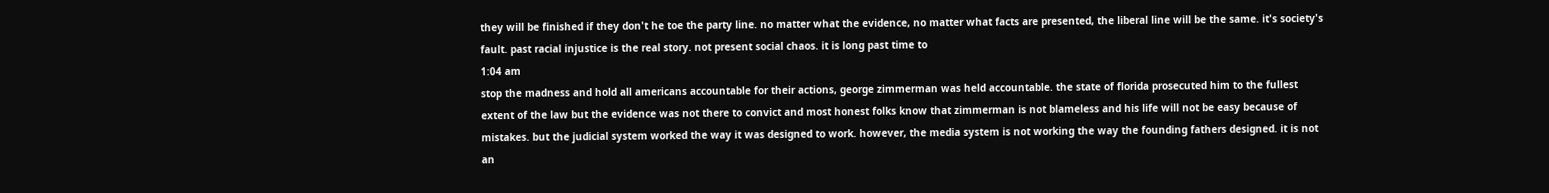they will be finished if they don't he toe the party line. no matter what the evidence, no matter what facts are presented, the liberal line will be the same. it's society's fault. past racial injustice is the real story. not present social chaos. it is long past time to
1:04 am
stop the madness and hold all americans accountable for their actions, george zimmerman was held accountable. the state of florida prosecuted him to the fullest extent of the law but the evidence was not there to convict and most honest folks know that zimmerman is not blameless and his life will not be easy because of mistakes. but the judicial system worked the way it was designed to work. however, the media system is not working the way the founding fathers designed. it is not an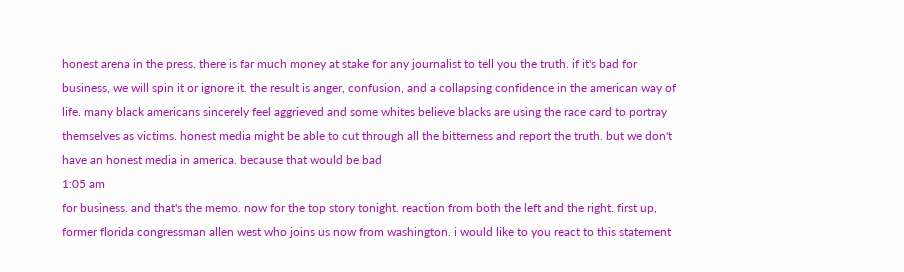honest arena in the press. there is far much money at stake for any journalist to tell you the truth. if it's bad for business, we will spin it or ignore it. the result is anger, confusion, and a collapsing confidence in the american way of life. many black americans sincerely feel aggrieved and some whites believe blacks are using the race card to portray themselves as victims. honest media might be able to cut through all the bitterness and report the truth. but we don't have an honest media in america. because that would be bad
1:05 am
for business. and that's the memo. now for the top story tonight. reaction from both the left and the right. first up, former florida congressman allen west who joins us now from washington. i would like to you react to this statement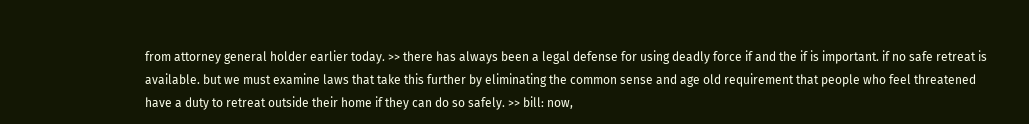from attorney general holder earlier today. >> there has always been a legal defense for using deadly force if and the if is important. if no safe retreat is available. but we must examine laws that take this further by eliminating the common sense and age old requirement that people who feel threatened have a duty to retreat outside their home if they can do so safely. >> bill: now,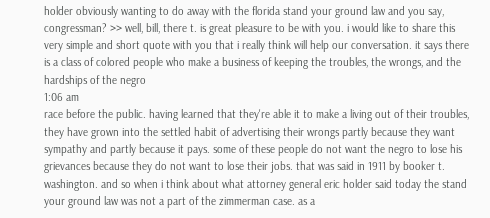holder obviously wanting to do away with the florida stand your ground law and you say, congressman? >> well, bill, there t. is great pleasure to be with you. i would like to share this very simple and short quote with you that i really think will help our conversation. it says there is a class of colored people who make a business of keeping the troubles, the wrongs, and the hardships of the negro
1:06 am
race before the public. having learned that they're able it to make a living out of their troubles, they have grown into the settled habit of advertising their wrongs partly because they want sympathy and partly because it pays. some of these people do not want the negro to lose his grievances because they do not want to lose their jobs. that was said in 1911 by booker t. washington. and so when i think about what attorney general eric holder said today the stand your ground law was not a part of the zimmerman case. as a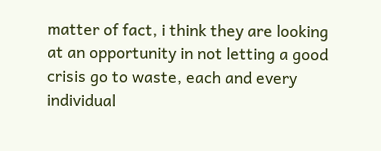matter of fact, i think they are looking at an opportunity in not letting a good crisis go to waste, each and every individual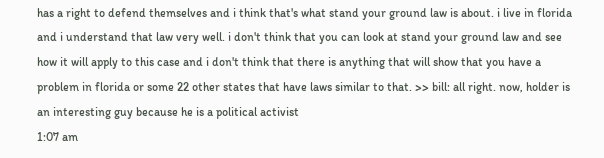has a right to defend themselves and i think that's what stand your ground law is about. i live in florida and i understand that law very well. i don't think that you can look at stand your ground law and see how it will apply to this case and i don't think that there is anything that will show that you have a problem in florida or some 22 other states that have laws similar to that. >> bill: all right. now, holder is an interesting guy because he is a political activist
1:07 am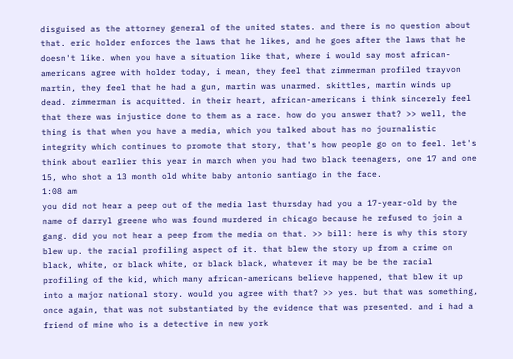disguised as the attorney general of the united states. and there is no question about that. eric holder enforces the laws that he likes, and he goes after the laws that he doesn't like. when you have a situation like that, where i would say most african-americans agree with holder today, i mean, they feel that zimmerman profiled trayvon martin, they feel that he had a gun, martin was unarmed. skittles, martin winds up dead. zimmerman is acquitted. in their heart, african-americans i think sincerely feel that there was injustice done to them as a race. how do you answer that? >> well, the thing is that when you have a media, which you talked about has no journalistic integrity which continues to promote that story, that's how people go on to feel. let's think about earlier this year in march when you had two black teenagers, one 17 and one 15, who shot a 13 month old white baby antonio santiago in the face.
1:08 am
you did not hear a peep out of the media last thursday had you a 17-year-old by the name of darryl greene who was found murdered in chicago because he refused to join a gang. did you not hear a peep from the media on that. >> bill: here is why this story blew up. the racial profiling aspect of it. that blew the story up from a crime on black, white, or black white, or black black, whatever it may be be the racial profiling of the kid, which many african-americans believe happened, that blew it up into a major national story. would you agree with that? >> yes. but that was something, once again, that was not substantiated by the evidence that was presented. and i had a friend of mine who is a detective in new york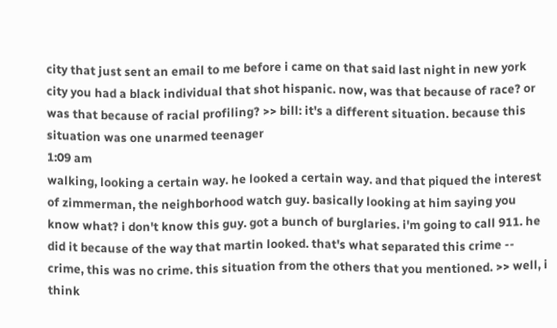city that just sent an email to me before i came on that said last night in new york city you had a black individual that shot hispanic. now, was that because of race? or was that because of racial profiling? >> bill: it's a different situation. because this situation was one unarmed teenager
1:09 am
walking, looking a certain way. he looked a certain way. and that piqued the interest of zimmerman, the neighborhood watch guy. basically looking at him saying you know what? i don't know this guy. got a bunch of burglaries. i'm going to call 911. he did it because of the way that martin looked. that's what separated this crime -- crime, this was no crime. this situation from the others that you mentioned. >> well, i think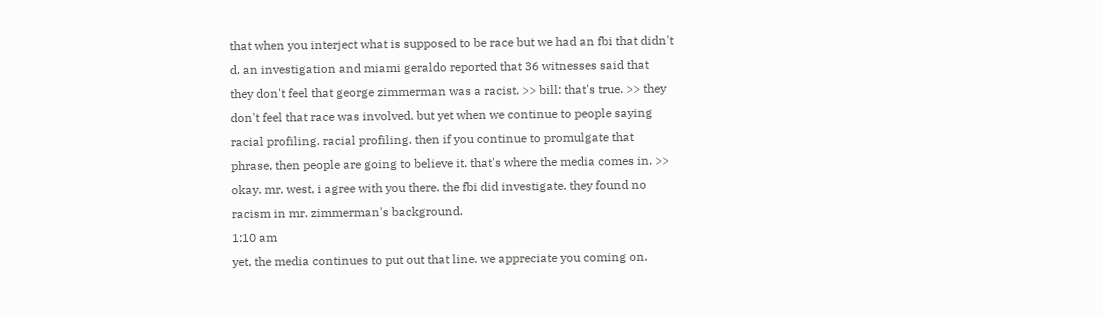that when you interject what is supposed to be race but we had an fbi that didn't d. an investigation and miami geraldo reported that 36 witnesses said that they don't feel that george zimmerman was a racist. >> bill: that's true. >> they don't feel that race was involved. but yet when we continue to people saying racial profiling. racial profiling. then if you continue to promulgate that phrase, then people are going to believe it. that's where the media comes in. >> okay. mr. west, i agree with you there. the fbi did investigate. they found no racism in mr. zimmerman's background.
1:10 am
yet, the media continues to put out that line. we appreciate you coming on.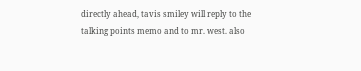directly ahead, tavis smiley will reply to the talking points memo and to mr. west. also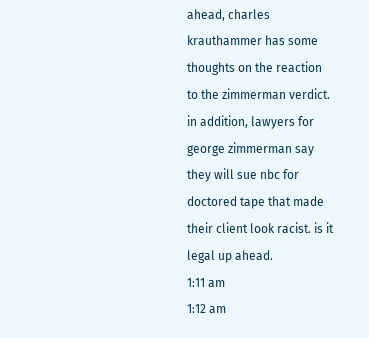ahead, charles krauthammer has some thoughts on the reaction to the zimmerman verdict. in addition, lawyers for george zimmerman say they will sue nbc for doctored tape that made their client look racist. is it legal up ahead.
1:11 am
1:12 am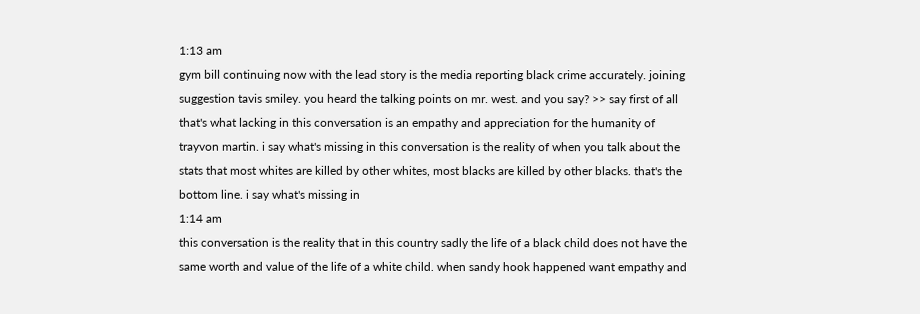1:13 am
gym bill continuing now with the lead story is the media reporting black crime accurately. joining suggestion tavis smiley. you heard the talking points on mr. west. and you say? >> say first of all that's what lacking in this conversation is an empathy and appreciation for the humanity of trayvon martin. i say what's missing in this conversation is the reality of when you talk about the stats that most whites are killed by other whites, most blacks are killed by other blacks. that's the bottom line. i say what's missing in
1:14 am
this conversation is the reality that in this country sadly the life of a black child does not have the same worth and value of the life of a white child. when sandy hook happened want empathy and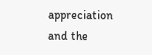appreciation and the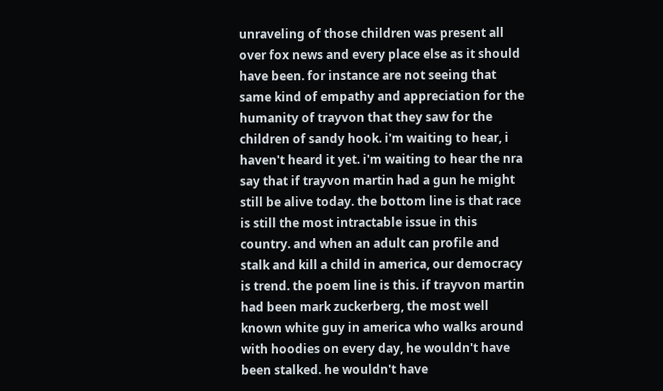unraveling of those children was present all over fox news and every place else as it should have been. for instance are not seeing that same kind of empathy and appreciation for the humanity of trayvon that they saw for the children of sandy hook. i'm waiting to hear, i haven't heard it yet. i'm waiting to hear the nra say that if trayvon martin had a gun he might still be alive today. the bottom line is that race is still the most intractable issue in this country. and when an adult can profile and stalk and kill a child in america, our democracy is trend. the poem line is this. if trayvon martin had been mark zuckerberg, the most well known white guy in america who walks around with hoodies on every day, he wouldn't have been stalked. he wouldn't have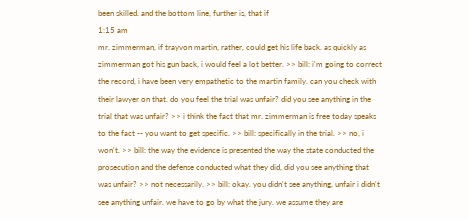been skilled. and the bottom line, further is, that if
1:15 am
mr. zimmerman, if trayvon martin, rather, could get his life back. as quickly as zimmerman got his gun back, i would feel a lot better. >> bill: i'm going to correct the record, i have been very empathetic to the martin family. can you check with their lawyer on that. do you feel the trial was unfair? did you see anything in the trial that was unfair? >> i think the fact that mr. zimmerman is free today speaks to the fact -- you want to get specific. >> bill: specifically in the trial. >> no, i won't. >> bill: the way the evidence is presented the way the state conducted the prosecution and the defense conducted what they did, did you see anything that was unfair? >> not necessarily. >> bill: okay. you didn't see anything, unfair i didn't see anything unfair. we have to go by what the jury. we assume they are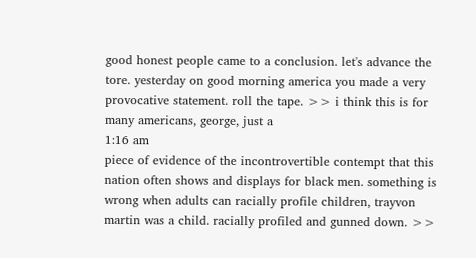good honest people came to a conclusion. let's advance the tore. yesterday on good morning america you made a very provocative statement. roll the tape. >> i think this is for many americans, george, just a
1:16 am
piece of evidence of the incontrovertible contempt that this nation often shows and displays for black men. something is wrong when adults can racially profile children, trayvon martin was a child. racially profiled and gunned down. >>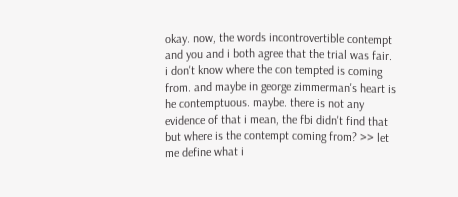okay. now, the words incontrovertible contempt and you and i both agree that the trial was fair. i don't know where the con tempted is coming from. and maybe in george zimmerman's heart is he contemptuous. maybe. there is not any evidence of that i mean, the fbi didn't find that but where is the contempt coming from? >> let me define what i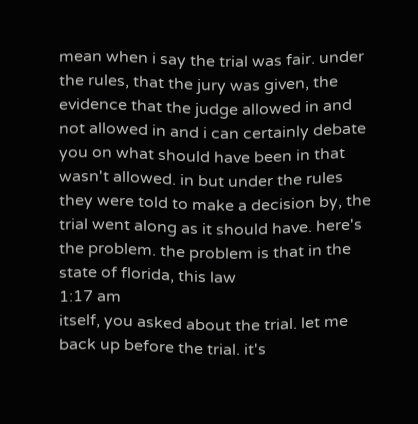mean when i say the trial was fair. under the rules, that the jury was given, the evidence that the judge allowed in and not allowed in and i can certainly debate you on what should have been in that wasn't allowed. in but under the rules they were told to make a decision by, the trial went along as it should have. here's the problem. the problem is that in the state of florida, this law
1:17 am
itself, you asked about the trial. let me back up before the trial. it's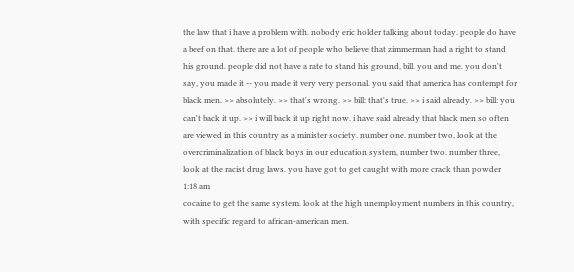the law that i have a problem with. nobody eric holder talking about today. people do have a beef on that. there are a lot of people who believe that zimmerman had a right to stand his ground. people did not have a rate to stand his ground, bill. you and me. you don't say, you made it -- you made it very very personal. you said that america has contempt for black men. >> absolutely. >> that's wrong. >> bill: that's true. >> i said already. >> bill: you can't back it up. >> i will back it up right now. i have said already that black men so often are viewed in this country as a minister society. number one. number two, look at the overcriminalization of black boys in our education system, number two. number three, look at the racist drug laws. you have got to get caught with more crack than powder
1:18 am
cocaine to get the same system. look at the high unemployment numbers in this country, with specific regard to african-american men.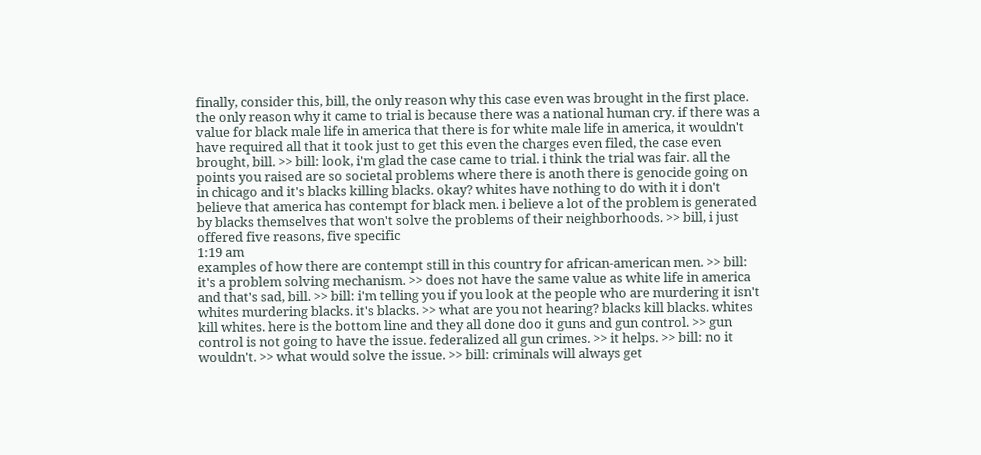finally, consider this, bill, the only reason why this case even was brought in the first place. the only reason why it came to trial is because there was a national human cry. if there was a value for black male life in america that there is for white male life in america, it wouldn't have required all that it took just to get this even the charges even filed, the case even brought, bill. >> bill: look, i'm glad the case came to trial. i think the trial was fair. all the points you raised are so societal problems where there is anoth there is genocide going on in chicago and it's blacks killing blacks. okay? whites have nothing to do with it i don't believe that america has contempt for black men. i believe a lot of the problem is generated by blacks themselves that won't solve the problems of their neighborhoods. >> bill, i just offered five reasons, five specific
1:19 am
examples of how there are contempt still in this country for african-american men. >> bill: it's a problem solving mechanism. >> does not have the same value as white life in america and that's sad, bill. >> bill: i'm telling you if you look at the people who are murdering it isn't whites murdering blacks. it's blacks. >> what are you not hearing? blacks kill blacks. whites kill whites. here is the bottom line and they all done doo it guns and gun control. >> gun control is not going to have the issue. federalized all gun crimes. >> it helps. >> bill: no it wouldn't. >> what would solve the issue. >> bill: criminals will always get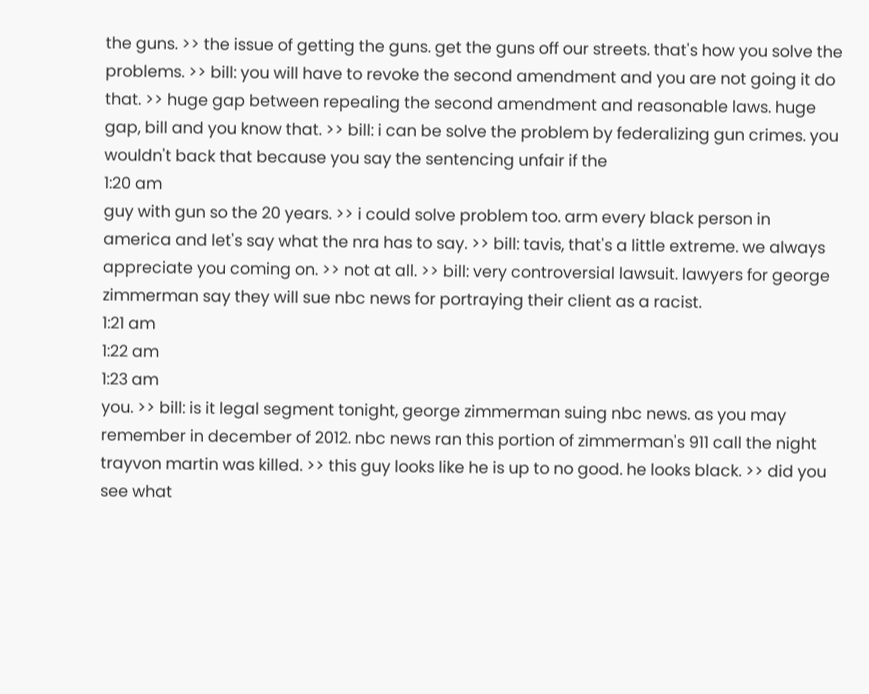the guns. >> the issue of getting the guns. get the guns off our streets. that's how you solve the problems. >> bill: you will have to revoke the second amendment and you are not going it do that. >> huge gap between repealing the second amendment and reasonable laws. huge gap, bill and you know that. >> bill: i can be solve the problem by federalizing gun crimes. you wouldn't back that because you say the sentencing unfair if the
1:20 am
guy with gun so the 20 years. >> i could solve problem too. arm every black person in america and let's say what the nra has to say. >> bill: tavis, that's a little extreme. we always appreciate you coming on. >> not at all. >> bill: very controversial lawsuit. lawyers for george zimmerman say they will sue nbc news for portraying their client as a racist.
1:21 am
1:22 am
1:23 am
you. >> bill: is it legal segment tonight, george zimmerman suing nbc news. as you may remember in december of 2012. nbc news ran this portion of zimmerman's 911 call the night trayvon martin was killed. >> this guy looks like he is up to no good. he looks black. >> did you see what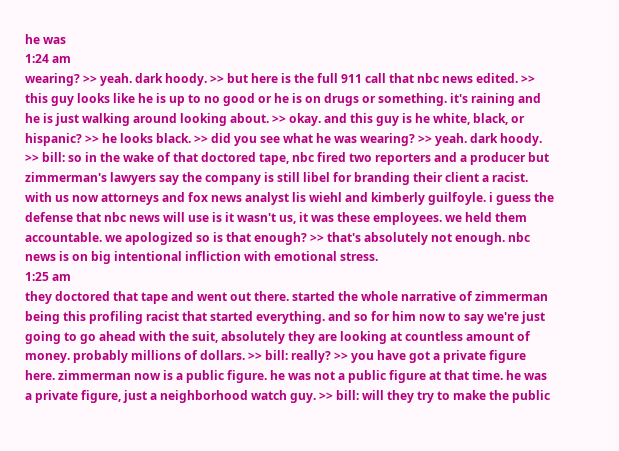he was
1:24 am
wearing? >> yeah. dark hoody. >> but here is the full 911 call that nbc news edited. >> this guy looks like he is up to no good or he is on drugs or something. it's raining and he is just walking around looking about. >> okay. and this guy is he white, black, or hispanic? >> he looks black. >> did you see what he was wearing? >> yeah. dark hoody. >> bill: so in the wake of that doctored tape, nbc fired two reporters and a producer but zimmerman's lawyers say the company is still libel for branding their client a racist. with us now attorneys and fox news analyst lis wiehl and kimberly guilfoyle. i guess the defense that nbc news will use is it wasn't us, it was these employees. we held them accountable. we apologized so is that enough? >> that's absolutely not enough. nbc news is on big intentional infliction with emotional stress.
1:25 am
they doctored that tape and went out there. started the whole narrative of zimmerman being this profiling racist that started everything. and so for him now to say we're just going to go ahead with the suit, absolutely they are looking at countless amount of money. probably millions of dollars. >> bill: really? >> you have got a private figure here. zimmerman now is a public figure. he was not a public figure at that time. he was a private figure, just a neighborhood watch guy. >> bill: will they try to make the public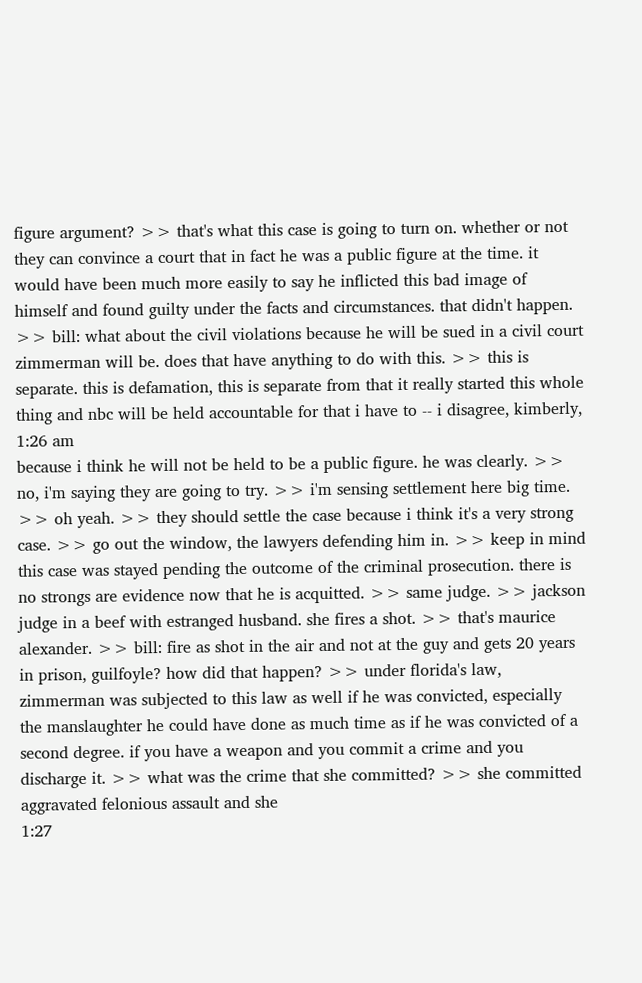figure argument? >> that's what this case is going to turn on. whether or not they can convince a court that in fact he was a public figure at the time. it would have been much more easily to say he inflicted this bad image of himself and found guilty under the facts and circumstances. that didn't happen. >> bill: what about the civil violations because he will be sued in a civil court zimmerman will be. does that have anything to do with this. >> this is separate. this is defamation, this is separate from that it really started this whole thing and nbc will be held accountable for that i have to -- i disagree, kimberly,
1:26 am
because i think he will not be held to be a public figure. he was clearly. >> no, i'm saying they are going to try. >> i'm sensing settlement here big time. >> oh yeah. >> they should settle the case because i think it's a very strong case. >> go out the window, the lawyers defending him in. >> keep in mind this case was stayed pending the outcome of the criminal prosecution. there is no strongs are evidence now that he is acquitted. >> same judge. >> jackson judge in a beef with estranged husband. she fires a shot. >> that's maurice alexander. >> bill: fire as shot in the air and not at the guy and gets 20 years in prison, guilfoyle? how did that happen? >> under florida's law, zimmerman was subjected to this law as well if he was convicted, especially the manslaughter he could have done as much time as if he was convicted of a second degree. if you have a weapon and you commit a crime and you discharge it. >> what was the crime that she committed? >> she committed aggravated felonious assault and she
1:27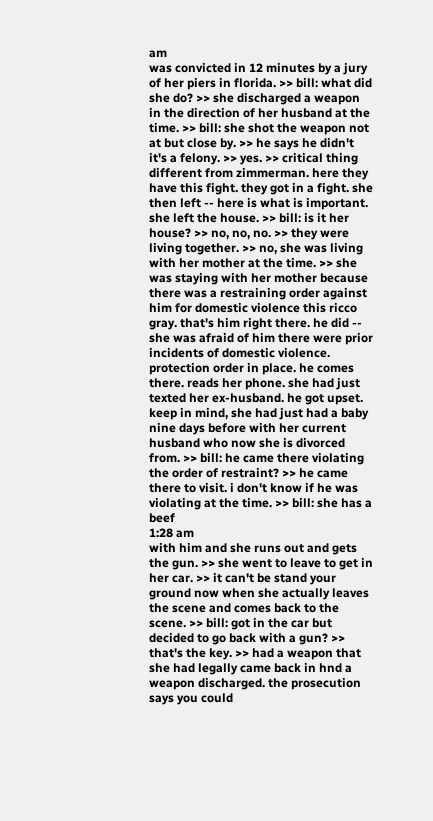am
was convicted in 12 minutes by a jury of her piers in florida. >> bill: what did she do? >> she discharged a weapon in the direction of her husband at the time. >> bill: she shot the weapon not at but close by. >> he says he didn't it's a felony. >> yes. >> critical thing different from zimmerman. here they have this fight. they got in a fight. she then left -- here is what is important. she left the house. >> bill: is it her house? >> no, no, no. >> they were living together. >> no, she was living with her mother at the time. >> she was staying with her mother because there was a restraining order against him for domestic violence this ricco gray. that's him right there. he did -- she was afraid of him there were prior incidents of domestic violence. protection order in place. he comes there. reads her phone. she had just texted her ex-husband. he got upset. keep in mind, she had just had a baby nine days before with her current husband who now she is divorced from. >> bill: he came there violating the order of restraint? >> he came there to visit. i don't know if he was violating at the time. >> bill: she has a beef
1:28 am
with him and she runs out and gets the gun. >> she went to leave to get in her car. >> it can't be stand your ground now when she actually leaves the scene and comes back to the scene. >> bill: got in the car but decided to go back with a gun? >> that's the key. >> had a weapon that she had legally came back in hnd a weapon discharged. the prosecution says you could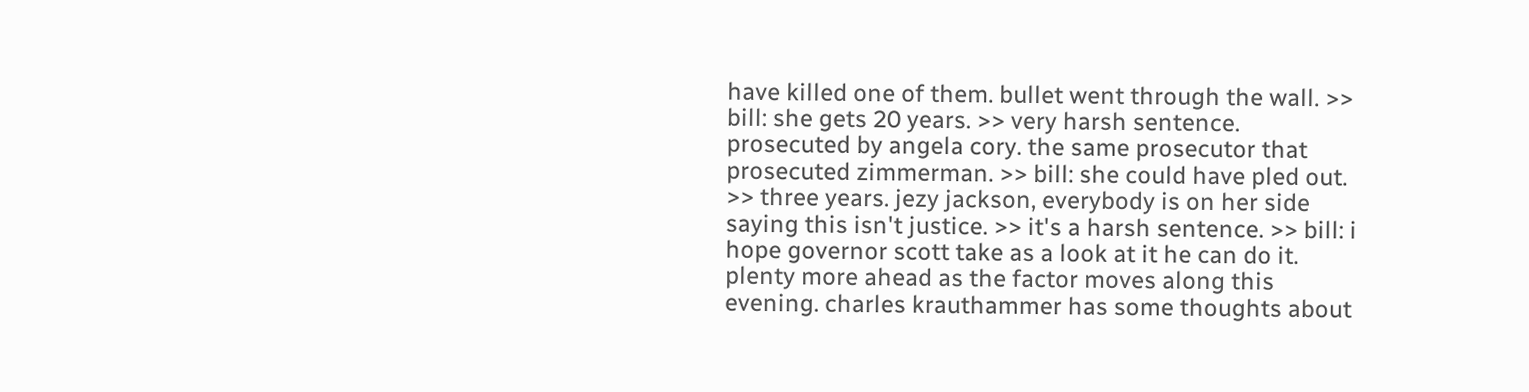have killed one of them. bullet went through the wall. >> bill: she gets 20 years. >> very harsh sentence. prosecuted by angela cory. the same prosecutor that prosecuted zimmerman. >> bill: she could have pled out. >> three years. jezy jackson, everybody is on her side saying this isn't justice. >> it's a harsh sentence. >> bill: i hope governor scott take as a look at it he can do it. plenty more ahead as the factor moves along this evening. charles krauthammer has some thoughts about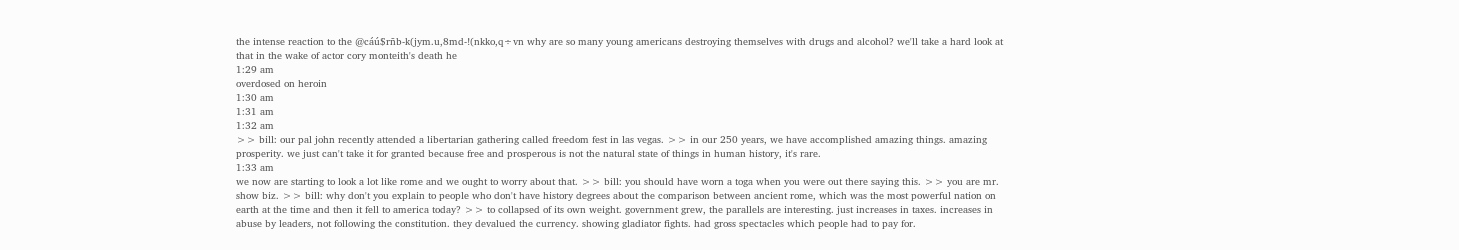the intense reaction to the @cáú$rñb-k(jym.u,8md-!(nkko,q÷vn why are so many young americans destroying themselves with drugs and alcohol? we'll take a hard look at that in the wake of actor cory monteith's death he
1:29 am
overdosed on heroin
1:30 am
1:31 am
1:32 am
>> bill: our pal john recently attended a libertarian gathering called freedom fest in las vegas. >> in our 250 years, we have accomplished amazing things. amazing prosperity. we just can't take it for granted because free and prosperous is not the natural state of things in human history, it's rare.
1:33 am
we now are starting to look a lot like rome and we ought to worry about that. >> bill: you should have worn a toga when you were out there saying this. >> you are mr. show biz. >> bill: why don't you explain to people who don't have history degrees about the comparison between ancient rome, which was the most powerful nation on earth at the time and then it fell to america today? >> to collapsed of its own weight. government grew, the parallels are interesting. just increases in taxes. increases in abuse by leaders, not following the constitution. they devalued the currency. showing gladiator fights. had gross spectacles which people had to pay for.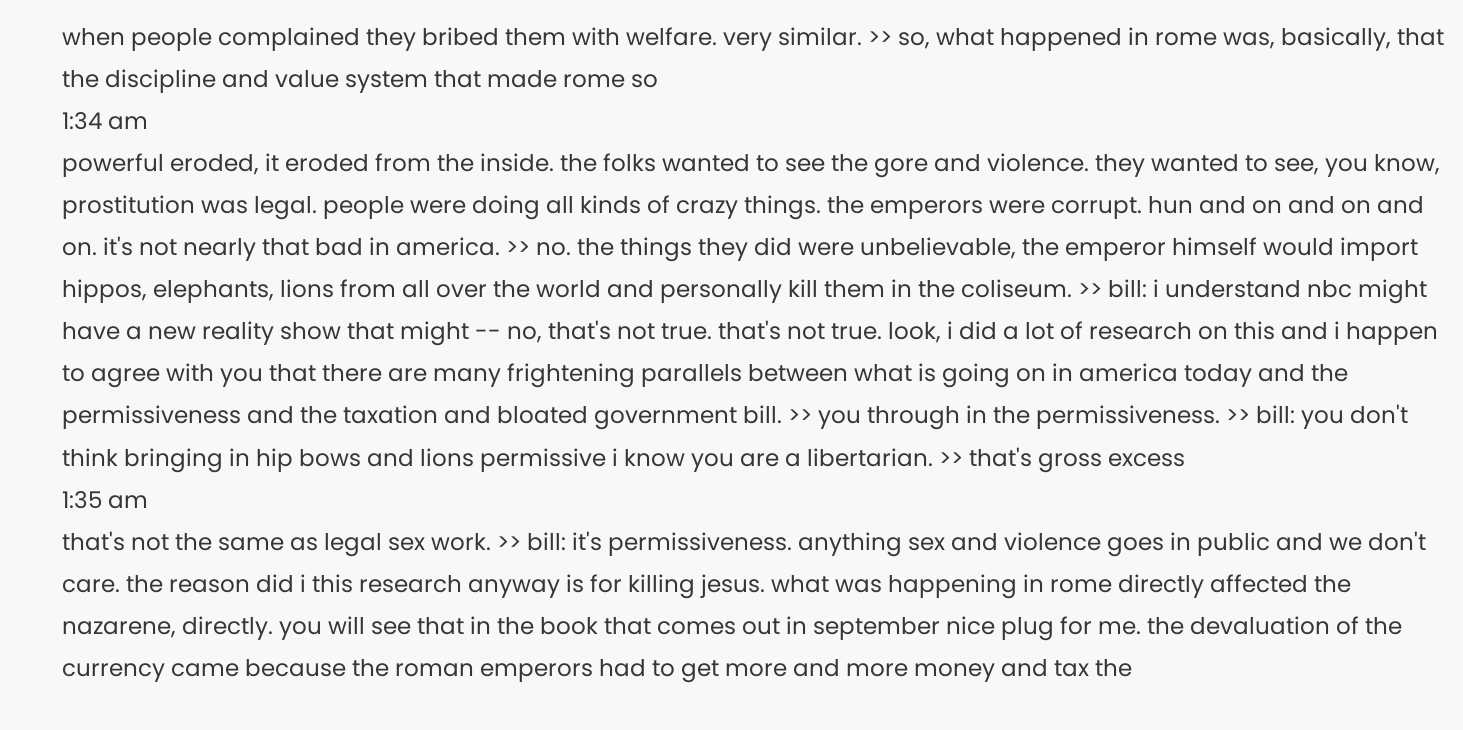when people complained they bribed them with welfare. very similar. >> so, what happened in rome was, basically, that the discipline and value system that made rome so
1:34 am
powerful eroded, it eroded from the inside. the folks wanted to see the gore and violence. they wanted to see, you know, prostitution was legal. people were doing all kinds of crazy things. the emperors were corrupt. hun and on and on and on. it's not nearly that bad in america. >> no. the things they did were unbelievable, the emperor himself would import hippos, elephants, lions from all over the world and personally kill them in the coliseum. >> bill: i understand nbc might have a new reality show that might -- no, that's not true. that's not true. look, i did a lot of research on this and i happen to agree with you that there are many frightening parallels between what is going on in america today and the permissiveness and the taxation and bloated government bill. >> you through in the permissiveness. >> bill: you don't think bringing in hip bows and lions permissive i know you are a libertarian. >> that's gross excess
1:35 am
that's not the same as legal sex work. >> bill: it's permissiveness. anything sex and violence goes in public and we don't care. the reason did i this research anyway is for killing jesus. what was happening in rome directly affected the nazarene, directly. you will see that in the book that comes out in september nice plug for me. the devaluation of the currency came because the roman emperors had to get more and more money and tax the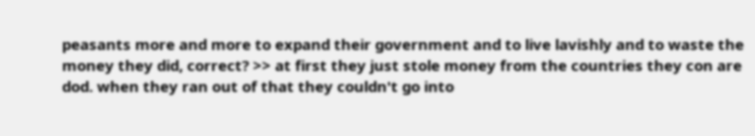peasants more and more to expand their government and to live lavishly and to waste the money they did, correct? >> at first they just stole money from the countries they con are dod. when they ran out of that they couldn't go into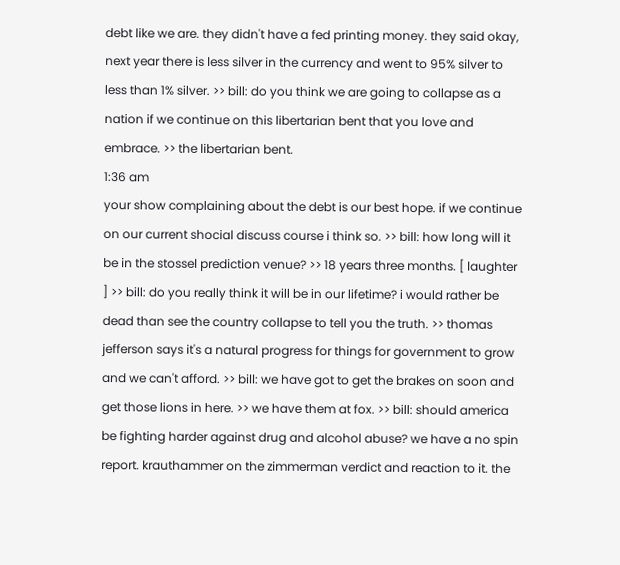debt like we are. they didn't have a fed printing money. they said okay, next year there is less silver in the currency and went to 95% silver to less than 1% silver. >> bill: do you think we are going to collapse as a nation if we continue on this libertarian bent that you love and embrace. >> the libertarian bent.
1:36 am
your show complaining about the debt is our best hope. if we continue on our current shocial discuss course i think so. >> bill: how long will it be in the stossel prediction venue? >> 18 years three months. [ laughter ] >> bill: do you really think it will be in our lifetime? i would rather be dead than see the country collapse to tell you the truth. >> thomas jefferson says it's a natural progress for things for government to grow and we can't afford. >> bill: we have got to get the brakes on soon and get those lions in here. >> we have them at fox. >> bill: should america be fighting harder against drug and alcohol abuse? we have a no spin report. krauthammer on the zimmerman verdict and reaction to it. the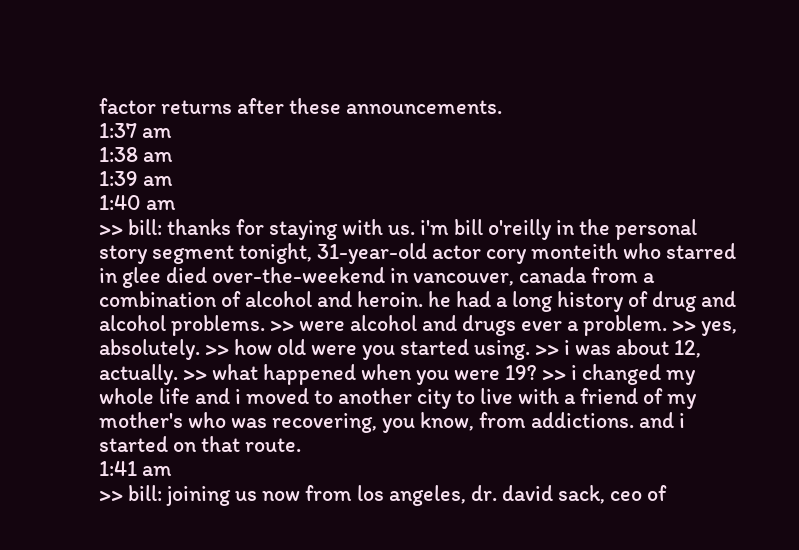factor returns after these announcements.
1:37 am
1:38 am
1:39 am
1:40 am
>> bill: thanks for staying with us. i'm bill o'reilly in the personal story segment tonight, 31-year-old actor cory monteith who starred in glee died over-the-weekend in vancouver, canada from a combination of alcohol and heroin. he had a long history of drug and alcohol problems. >> were alcohol and drugs ever a problem. >> yes, absolutely. >> how old were you started using. >> i was about 12, actually. >> what happened when you were 19? >> i changed my whole life and i moved to another city to live with a friend of my mother's who was recovering, you know, from addictions. and i started on that route.
1:41 am
>> bill: joining us now from los angeles, dr. david sack, ceo of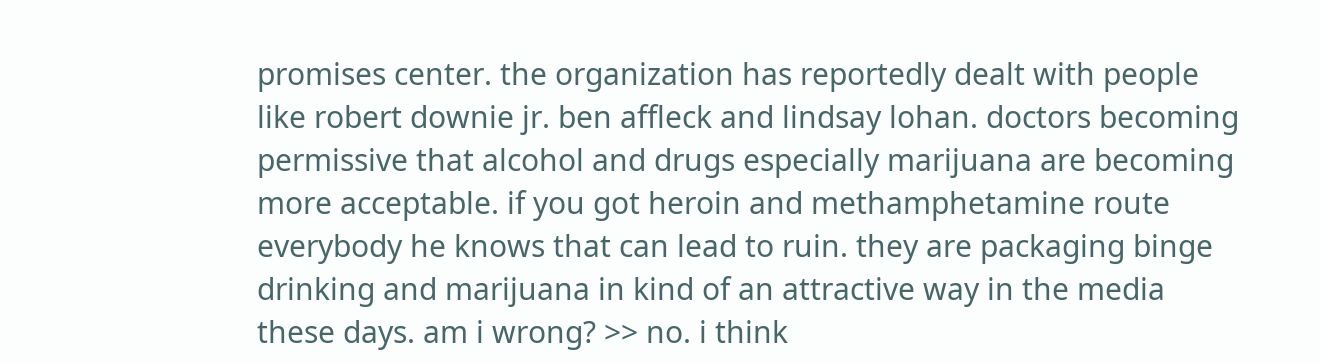promises center. the organization has reportedly dealt with people like robert downie jr. ben affleck and lindsay lohan. doctors becoming permissive that alcohol and drugs especially marijuana are becoming more acceptable. if you got heroin and methamphetamine route everybody he knows that can lead to ruin. they are packaging binge drinking and marijuana in kind of an attractive way in the media these days. am i wrong? >> no. i think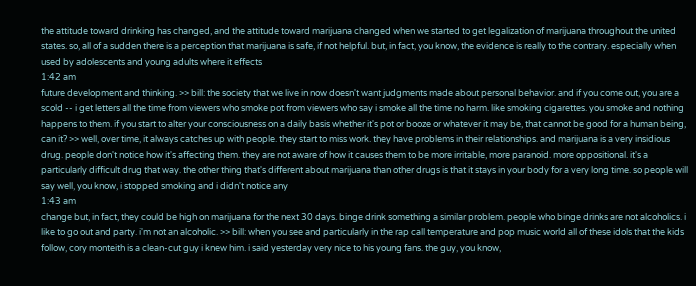the attitude toward drinking has changed, and the attitude toward marijuana changed when we started to get legalization of marijuana throughout the united states. so, all of a sudden there is a perception that marijuana is safe, if not helpful. but, in fact, you know, the evidence is really to the contrary. especially when used by adolescents and young adults where it effects
1:42 am
future development and thinking. >> bill: the society that we live in now doesn't want judgments made about personal behavior. and if you come out, you are a scold -- i get letters all the time from viewers who smoke pot from viewers who say i smoke all the time no harm. like smoking cigarettes. you smoke and nothing happens to them. if you start to alter your consciousness on a daily basis whether it's pot or booze or whatever it may be, that cannot be good for a human being, can it? >> well, over time, it always catches up with people. they start to miss work. they have problems in their relationships. and marijuana is a very insidious drug. people don't notice how it's affecting them. they are not aware of how it causes them to be more irritable, more paranoid. more oppositional. it's a particularly difficult drug that way. the other thing that's different about marijuana than other drugs is that it stays in your body for a very long time. so people will say well, you know, i stopped smoking and i didn't notice any
1:43 am
change but, in fact, they could be high on marijuana for the next 30 days. binge drink something a similar problem. people who binge drinks are not alcoholics. i like to go out and party. i'm not an alcoholic. >> bill: when you see and particularly in the rap call temperature and pop music world all of these idols that the kids follow, cory monteith is a clean-cut guy i knew him. i said yesterday very nice to his young fans. the guy, you know,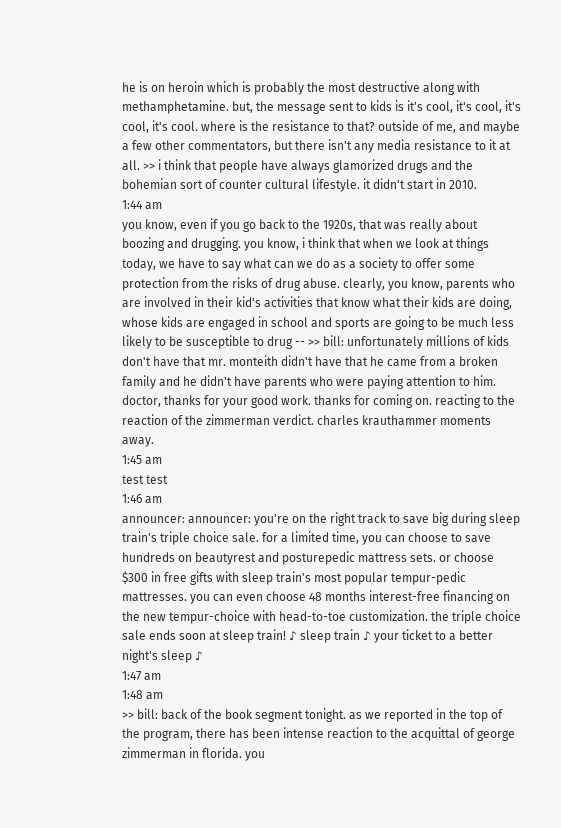he is on heroin which is probably the most destructive along with methamphetamine. but, the message sent to kids is it's cool, it's cool, it's cool, it's cool. where is the resistance to that? outside of me, and maybe a few other commentators, but there isn't any media resistance to it at all. >> i think that people have always glamorized drugs and the bohemian sort of counter cultural lifestyle. it didn't start in 2010.
1:44 am
you know, even if you go back to the 1920s, that was really about boozing and drugging. you know, i think that when we look at things today, we have to say what can we do as a society to offer some protection from the risks of drug abuse. clearly, you know, parents who are involved in their kid's activities that know what their kids are doing, whose kids are engaged in school and sports are going to be much less likely to be susceptible to drug -- >> bill: unfortunately millions of kids don't have that mr. monteith didn't have that he came from a broken family and he didn't have parents who were paying attention to him. doctor, thanks for your good work. thanks for coming on. reacting to the reaction of the zimmerman verdict. charles krauthammer moments away.
1:45 am
test test
1:46 am
announcer: announcer: you're on the right track to save big during sleep train's triple choice sale. for a limited time, you can choose to save hundreds on beautyrest and posturepedic mattress sets. or choose $300 in free gifts with sleep train's most popular tempur-pedic mattresses. you can even choose 48 months interest-free financing on the new tempur-choice with head-to-toe customization. the triple choice sale ends soon at sleep train! ♪ sleep train ♪ your ticket to a better night's sleep ♪
1:47 am
1:48 am
>> bill: back of the book segment tonight. as we reported in the top of the program, there has been intense reaction to the acquittal of george zimmerman in florida. you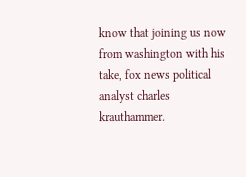know that joining us now from washington with his take, fox news political analyst charles krauthammer.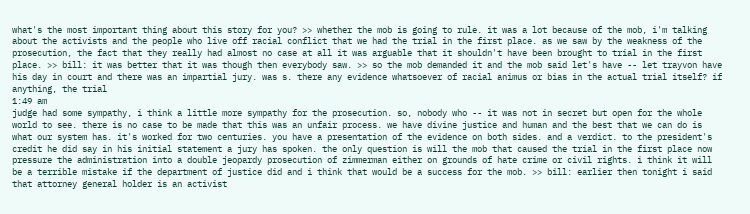what's the most important thing about this story for you? >> whether the mob is going to rule. it was a lot because of the mob, i'm talking about the activists and the people who live off racial conflict that we had the trial in the first place. as we saw by the weakness of the prosecution, the fact that they really had almost no case at all it was arguable that it shouldn't have been brought to trial in the first place. >> bill: it was better that it was though then everybody saw. >> so the mob demanded it and the mob said let's have -- let trayvon have his day in court and there was an impartial jury. was s. there any evidence whatsoever of racial animus or bias in the actual trial itself? if anything, the trial
1:49 am
judge had some sympathy, i think a little more sympathy for the prosecution. so, nobody who -- it was not in secret but open for the whole world to see. there is no case to be made that this was an unfair process. we have divine justice and human and the best that we can do is what our system has. it's worked for two centuries. you have a presentation of the evidence on both sides. and a verdict. to the president's credit he did say in his initial statement a jury has spoken. the only question is will the mob that caused the trial in the first place now pressure the administration into a double jeopardy prosecution of zimmerman either on grounds of hate crime or civil rights. i think it will be a terrible mistake if the department of justice did and i think that would be a success for the mob. >> bill: earlier then tonight i said that attorney general holder is an activist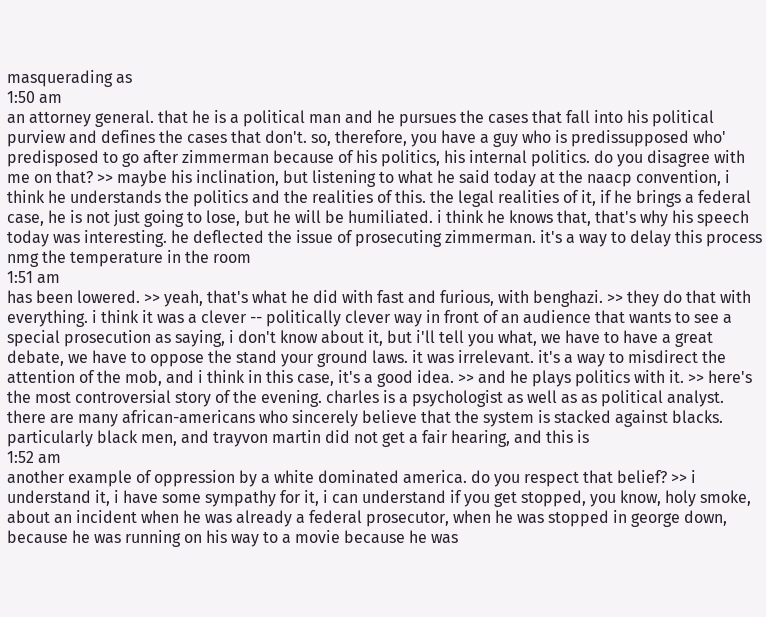masquerading as
1:50 am
an attorney general. that he is a political man and he pursues the cases that fall into his political purview and defines the cases that don't. so, therefore, you have a guy who is predissupposed who' predisposed to go after zimmerman because of his politics, his internal politics. do you disagree with me on that? >> maybe his inclination, but listening to what he said today at the naacp convention, i think he understands the politics and the realities of this. the legal realities of it, if he brings a federal case, he is not just going to lose, but he will be humiliated. i think he knows that, that's why his speech today was interesting. he deflected the issue of prosecuting zimmerman. it's a way to delay this process nmg the temperature in the room
1:51 am
has been lowered. >> yeah, that's what he did with fast and furious, with benghazi. >> they do that with everything. i think it was a clever -- politically clever way in front of an audience that wants to see a special prosecution as saying, i don't know about it, but i'll tell you what, we have to have a great debate, we have to oppose the stand your ground laws. it was irrelevant. it's a way to misdirect the attention of the mob, and i think in this case, it's a good idea. >> and he plays politics with it. >> here's the most controversial story of the evening. charles is a psychologist as well as as political analyst. there are many african-americans who sincerely believe that the system is stacked against blacks. particularly black men, and trayvon martin did not get a fair hearing, and this is
1:52 am
another example of oppression by a white dominated america. do you respect that belief? >> i understand it, i have some sympathy for it, i can understand if you get stopped, you know, holy smoke, about an incident when he was already a federal prosecutor, when he was stopped in george down, because he was running on his way to a movie because he was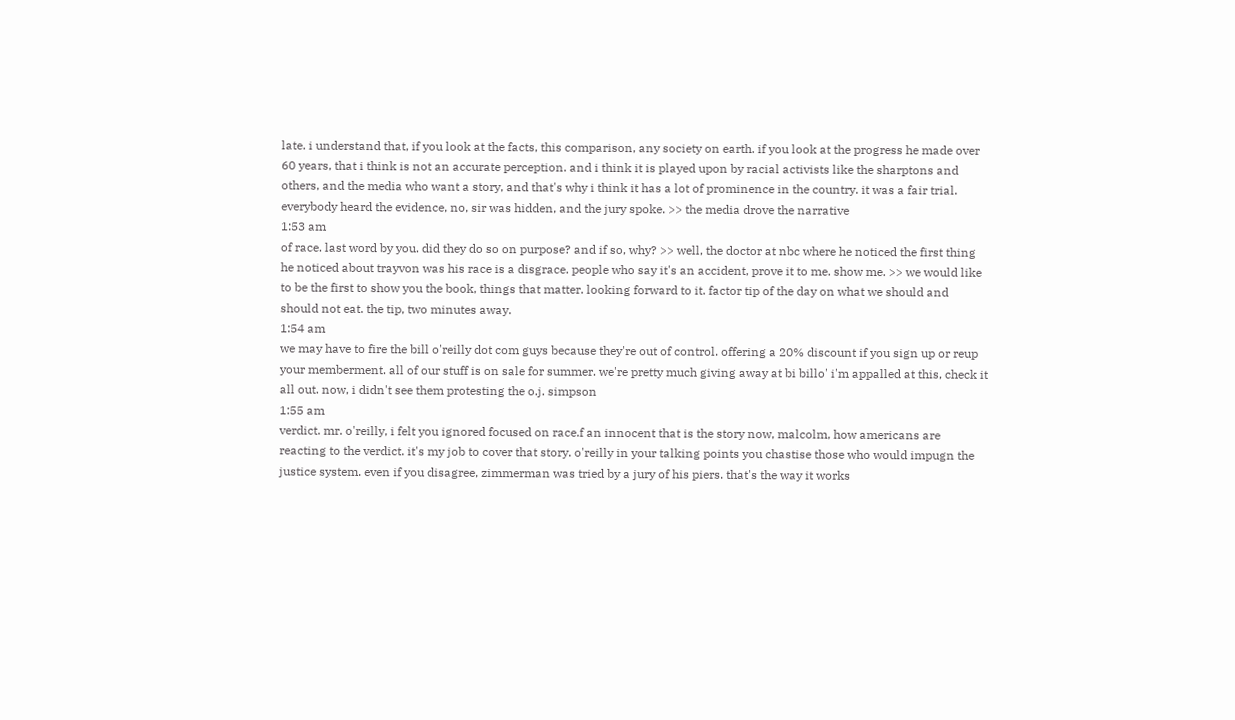late. i understand that, if you look at the facts, this comparison, any society on earth. if you look at the progress he made over 60 years, that i think is not an accurate perception. and i think it is played upon by racial activists like the sharptons and others, and the media who want a story, and that's why i think it has a lot of prominence in the country. it was a fair trial. everybody heard the evidence, no, sir was hidden, and the jury spoke. >> the media drove the narrative
1:53 am
of race. last word by you. did they do so on purpose? and if so, why? >> well, the doctor at nbc where he noticed the first thing he noticed about trayvon was his race is a disgrace. people who say it's an accident, prove it to me. show me. >> we would like to be the first to show you the book, things that matter. looking forward to it. factor tip of the day on what we should and should not eat. the tip, two minutes away.
1:54 am
we may have to fire the bill o'reilly dot com guys because they're out of control. offering a 20% discount if you sign up or reup your memberment. all of our stuff is on sale for summer. we're pretty much giving away at bi billo' i'm appalled at this, check it all out. now, i didn't see them protesting the o.j. simpson
1:55 am
verdict. mr. o'reilly, i felt you ignored focused on race.f an innocent that is the story now, malcolm, how americans are reacting to the verdict. it's my job to cover that story. o'reilly in your talking points you chastise those who would impugn the justice system. even if you disagree, zimmerman was tried by a jury of his piers. that's the way it works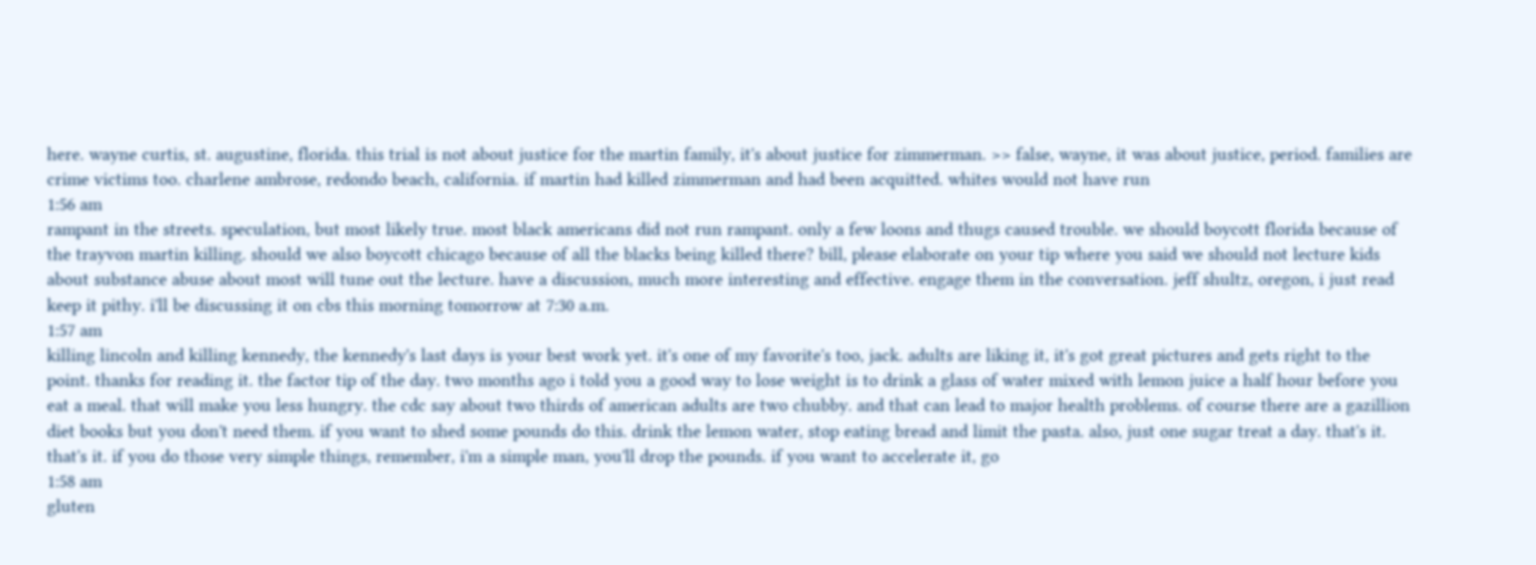here. wayne curtis, st. augustine, florida. this trial is not about justice for the martin family, it's about justice for zimmerman. >> false, wayne, it was about justice, period. families are crime victims too. charlene ambrose, redondo beach, california. if martin had killed zimmerman and had been acquitted. whites would not have run
1:56 am
rampant in the streets. speculation, but most likely true. most black americans did not run rampant. only a few loons and thugs caused trouble. we should boycott florida because of the trayvon martin killing. should we also boycott chicago because of all the blacks being killed there? bill, please elaborate on your tip where you said we should not lecture kids about substance abuse about most will tune out the lecture. have a discussion, much more interesting and effective. engage them in the conversation. jeff shultz, oregon, i just read keep it pithy. i'll be discussing it on cbs this morning tomorrow at 7:30 a.m.
1:57 am
killing lincoln and killing kennedy, the kennedy's last days is your best work yet. it's one of my favorite's too, jack. adults are liking it, it's got great pictures and gets right to the point. thanks for reading it. the factor tip of the day. two months ago i told you a good way to lose weight is to drink a glass of water mixed with lemon juice a half hour before you eat a meal. that will make you less hungry. the cdc say about two thirds of american adults are two chubby. and that can lead to major health problems. of course there are a gazillion diet books but you don't need them. if you want to shed some pounds do this. drink the lemon water, stop eating bread and limit the pasta. also, just one sugar treat a day. that's it. that's it. if you do those very simple things, remember, i'm a simple man, you'll drop the pounds. if you want to accelerate it, go
1:58 am
gluten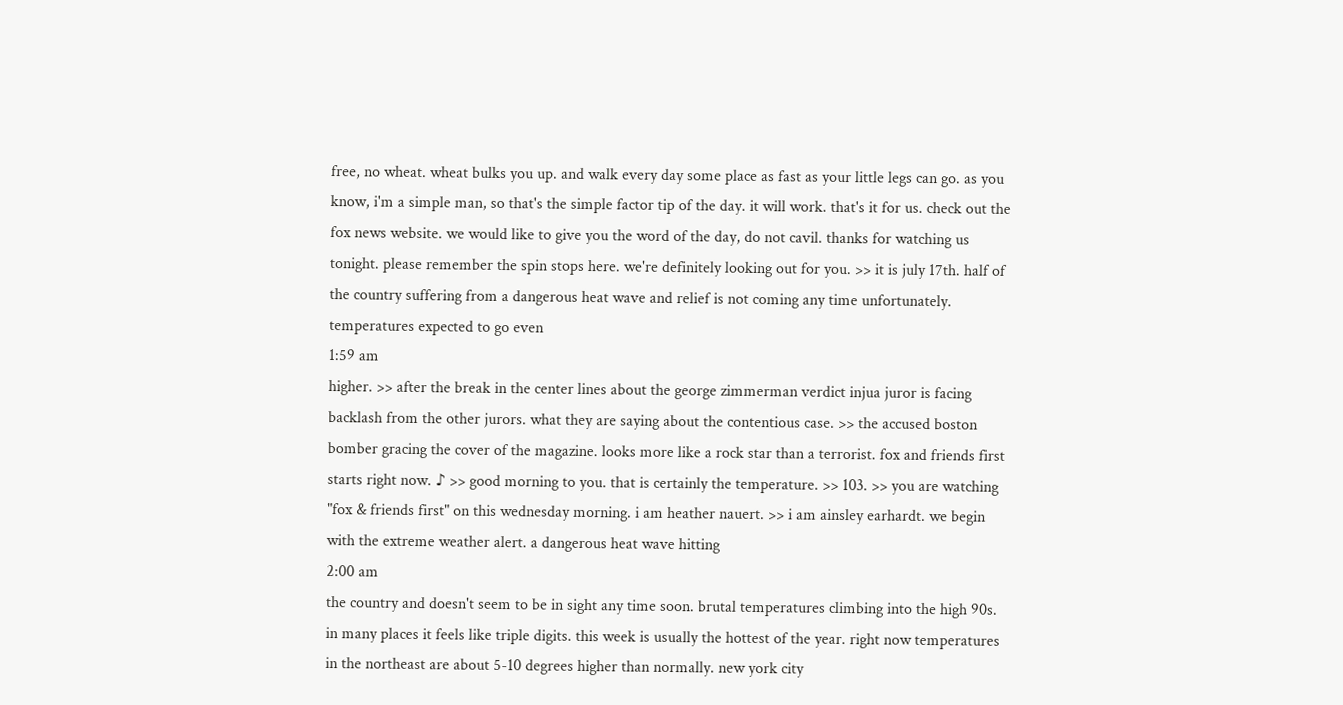free, no wheat. wheat bulks you up. and walk every day some place as fast as your little legs can go. as you know, i'm a simple man, so that's the simple factor tip of the day. it will work. that's it for us. check out the fox news website. we would like to give you the word of the day, do not cavil. thanks for watching us tonight. please remember the spin stops here. we're definitely looking out for you. >> it is july 17th. half of the country suffering from a dangerous heat wave and relief is not coming any time unfortunately. temperatures expected to go even
1:59 am
higher. >> after the break in the center lines about the george zimmerman verdict injua juror is facing backlash from the other jurors. what they are saying about the contentious case. >> the accused boston bomber gracing the cover of the magazine. looks more like a rock star than a terrorist. fox and friends first starts right now. ♪ >> good morning to you. that is certainly the temperature. >> 103. >> you are watching "fox & friends first" on this wednesday morning. i am heather nauert. >> i am ainsley earhardt. we begin with the extreme weather alert. a dangerous heat wave hitting
2:00 am
the country and doesn't seem to be in sight any time soon. brutal temperatures climbing into the high 90s. in many places it feels like triple digits. this week is usually the hottest of the year. right now temperatures in the northeast are about 5-10 degrees higher than normally. new york city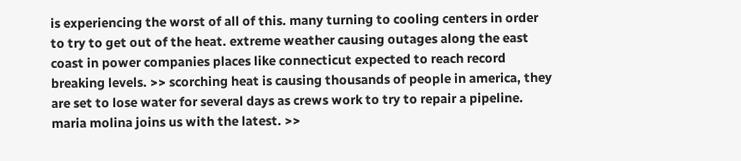is experiencing the worst of all of this. many turning to cooling centers in order to try to get out of the heat. extreme weather causing outages along the east coast in power companies places like connecticut expected to reach record breaking levels. >> scorching heat is causing thousands of people in america, they are set to lose water for several days as crews work to try to repair a pipeline. maria molina joins us with the latest. >>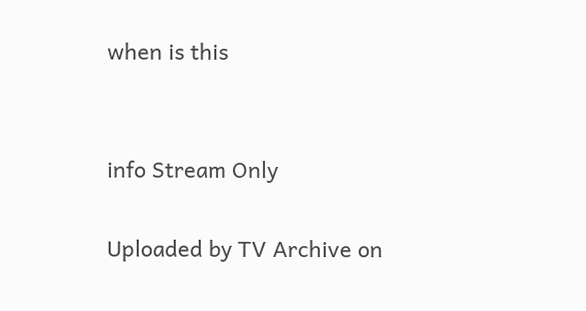when is this


info Stream Only

Uploaded by TV Archive on